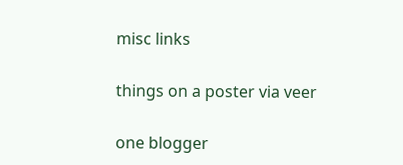misc links

things on a poster via veer

one blogger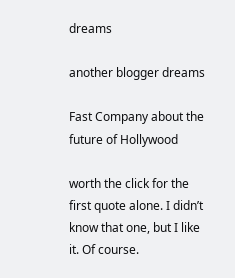dreams

another blogger dreams

Fast Company about the future of Hollywood

worth the click for the first quote alone. I didn’t know that one, but I like it. Of course.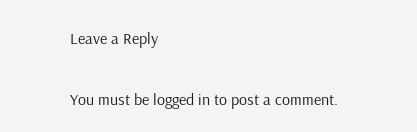Leave a Reply

You must be logged in to post a comment.